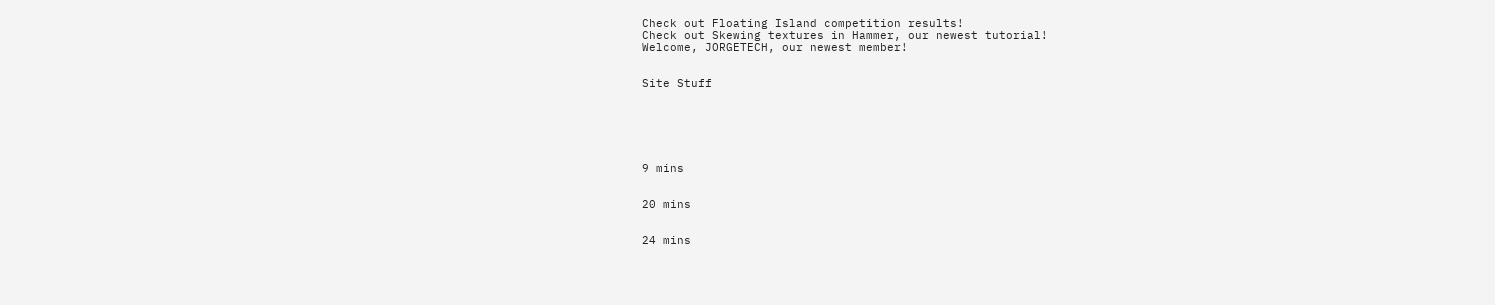Check out Floating Island competition results!
Check out Skewing textures in Hammer, our newest tutorial!
Welcome, JORGETECH, our newest member!


Site Stuff






9 mins


20 mins


24 mins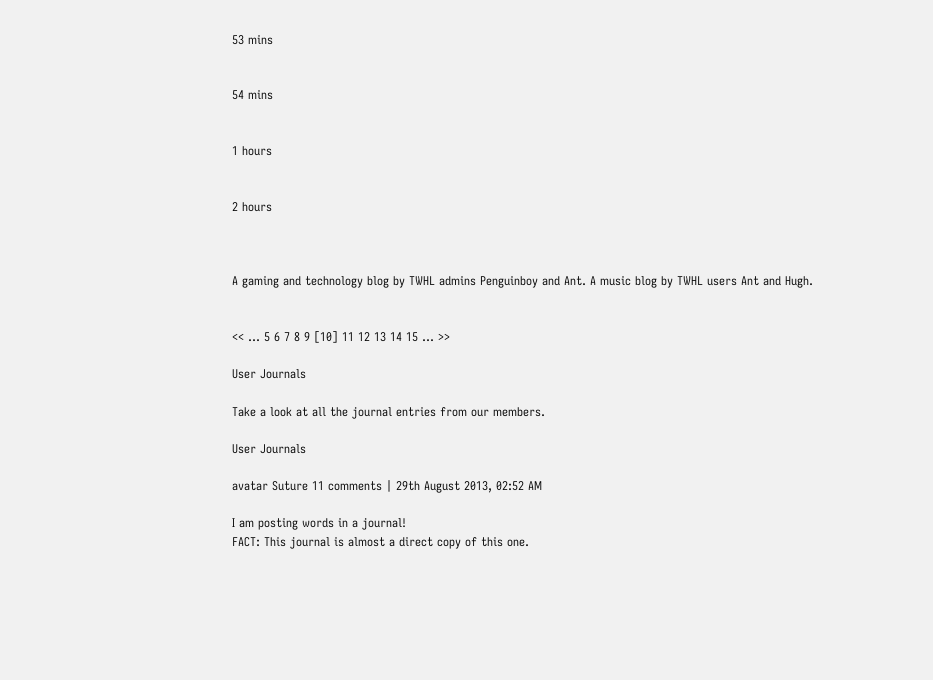53 mins


54 mins


1 hours


2 hours



A gaming and technology blog by TWHL admins Penguinboy and Ant. A music blog by TWHL users Ant and Hugh.


<< ... 5 6 7 8 9 [10] 11 12 13 14 15 ... >>

User Journals

Take a look at all the journal entries from our members.

User Journals

avatar Suture 11 comments | 29th August 2013, 02:52 AM

I am posting words in a journal!
FACT: This journal is almost a direct copy of this one.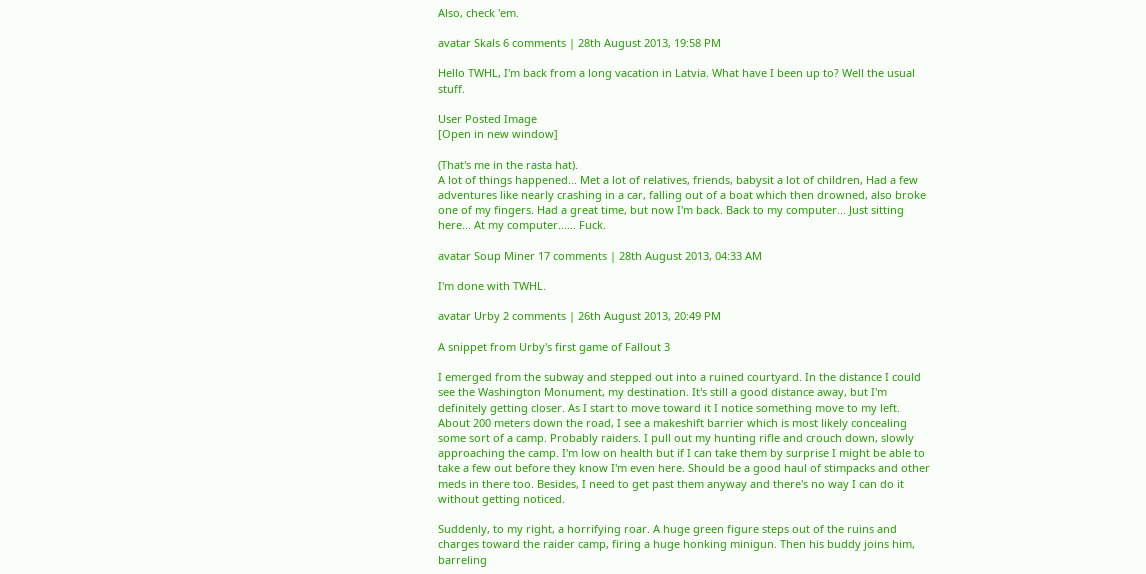Also, check 'em.

avatar Skals 6 comments | 28th August 2013, 19:58 PM

Hello TWHL, I'm back from a long vacation in Latvia. What have I been up to? Well the usual stuff.

User Posted Image
[Open in new window]

(That's me in the rasta hat).
A lot of things happened... Met a lot of relatives, friends, babysit a lot of children, Had a few adventures like nearly crashing in a car, falling out of a boat which then drowned, also broke one of my fingers. Had a great time, but now I'm back. Back to my computer... Just sitting here... At my computer...... Fuck.

avatar Soup Miner 17 comments | 28th August 2013, 04:33 AM

I'm done with TWHL.

avatar Urby 2 comments | 26th August 2013, 20:49 PM

A snippet from Urby's first game of Fallout 3

I emerged from the subway and stepped out into a ruined courtyard. In the distance I could see the Washington Monument, my destination. It's still a good distance away, but I'm definitely getting closer. As I start to move toward it I notice something move to my left. About 200 meters down the road, I see a makeshift barrier which is most likely concealing some sort of a camp. Probably raiders. I pull out my hunting rifle and crouch down, slowly approaching the camp. I'm low on health but if I can take them by surprise I might be able to take a few out before they know I'm even here. Should be a good haul of stimpacks and other meds in there too. Besides, I need to get past them anyway and there's no way I can do it without getting noticed.

Suddenly, to my right, a horrifying roar. A huge green figure steps out of the ruins and charges toward the raider camp, firing a huge honking minigun. Then his buddy joins him, barreling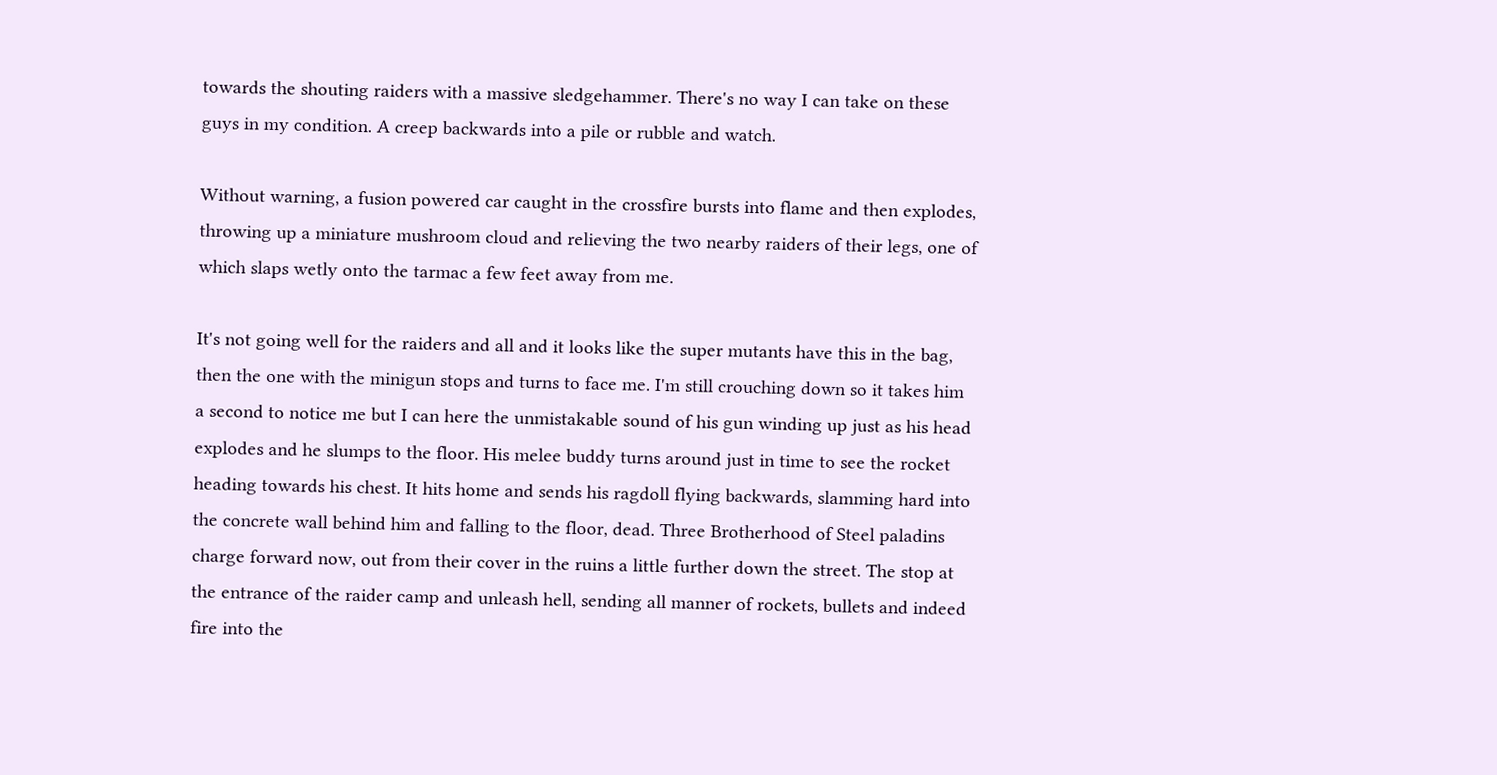towards the shouting raiders with a massive sledgehammer. There's no way I can take on these guys in my condition. A creep backwards into a pile or rubble and watch.

Without warning, a fusion powered car caught in the crossfire bursts into flame and then explodes, throwing up a miniature mushroom cloud and relieving the two nearby raiders of their legs, one of which slaps wetly onto the tarmac a few feet away from me.

It's not going well for the raiders and all and it looks like the super mutants have this in the bag, then the one with the minigun stops and turns to face me. I'm still crouching down so it takes him a second to notice me but I can here the unmistakable sound of his gun winding up just as his head explodes and he slumps to the floor. His melee buddy turns around just in time to see the rocket heading towards his chest. It hits home and sends his ragdoll flying backwards, slamming hard into the concrete wall behind him and falling to the floor, dead. Three Brotherhood of Steel paladins charge forward now, out from their cover in the ruins a little further down the street. The stop at the entrance of the raider camp and unleash hell, sending all manner of rockets, bullets and indeed fire into the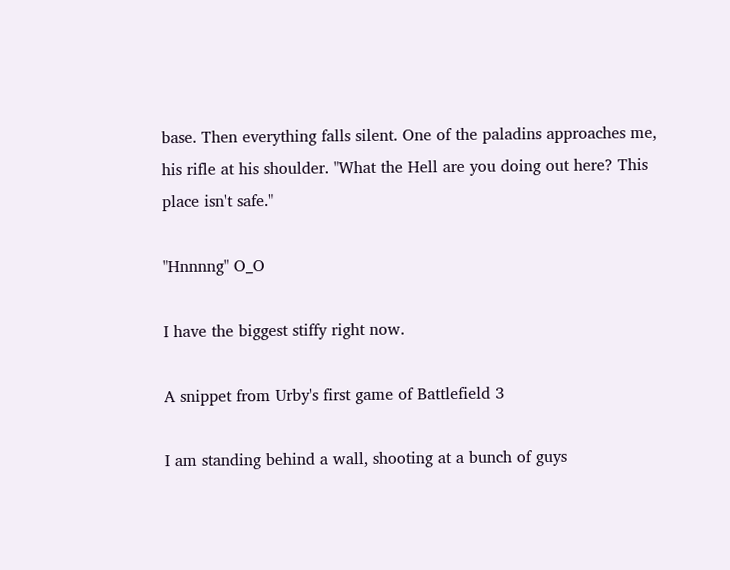base. Then everything falls silent. One of the paladins approaches me, his rifle at his shoulder. "What the Hell are you doing out here? This place isn't safe."

"Hnnnng" O_O

I have the biggest stiffy right now.

A snippet from Urby's first game of Battlefield 3

I am standing behind a wall, shooting at a bunch of guys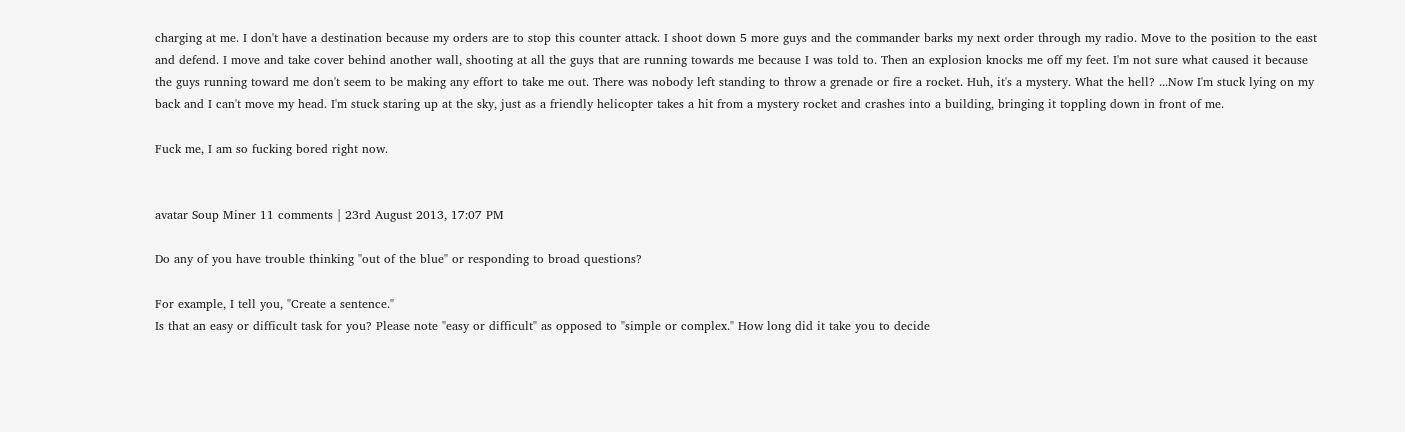charging at me. I don't have a destination because my orders are to stop this counter attack. I shoot down 5 more guys and the commander barks my next order through my radio. Move to the position to the east and defend. I move and take cover behind another wall, shooting at all the guys that are running towards me because I was told to. Then an explosion knocks me off my feet. I'm not sure what caused it because the guys running toward me don't seem to be making any effort to take me out. There was nobody left standing to throw a grenade or fire a rocket. Huh, it's a mystery. What the hell? ...Now I'm stuck lying on my back and I can't move my head. I'm stuck staring up at the sky, just as a friendly helicopter takes a hit from a mystery rocket and crashes into a building, bringing it toppling down in front of me.

Fuck me, I am so fucking bored right now.


avatar Soup Miner 11 comments | 23rd August 2013, 17:07 PM

Do any of you have trouble thinking "out of the blue" or responding to broad questions?

For example, I tell you, "Create a sentence."
Is that an easy or difficult task for you? Please note "easy or difficult" as opposed to "simple or complex." How long did it take you to decide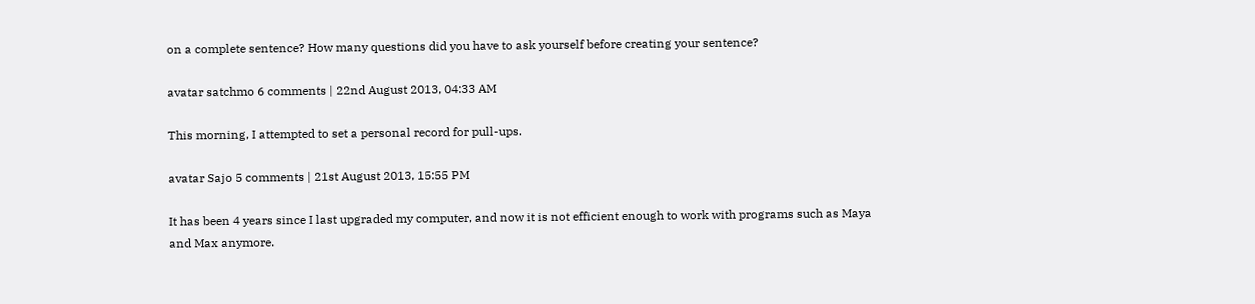on a complete sentence? How many questions did you have to ask yourself before creating your sentence?

avatar satchmo 6 comments | 22nd August 2013, 04:33 AM

This morning, I attempted to set a personal record for pull-ups.

avatar Sajo 5 comments | 21st August 2013, 15:55 PM

It has been 4 years since I last upgraded my computer, and now it is not efficient enough to work with programs such as Maya and Max anymore.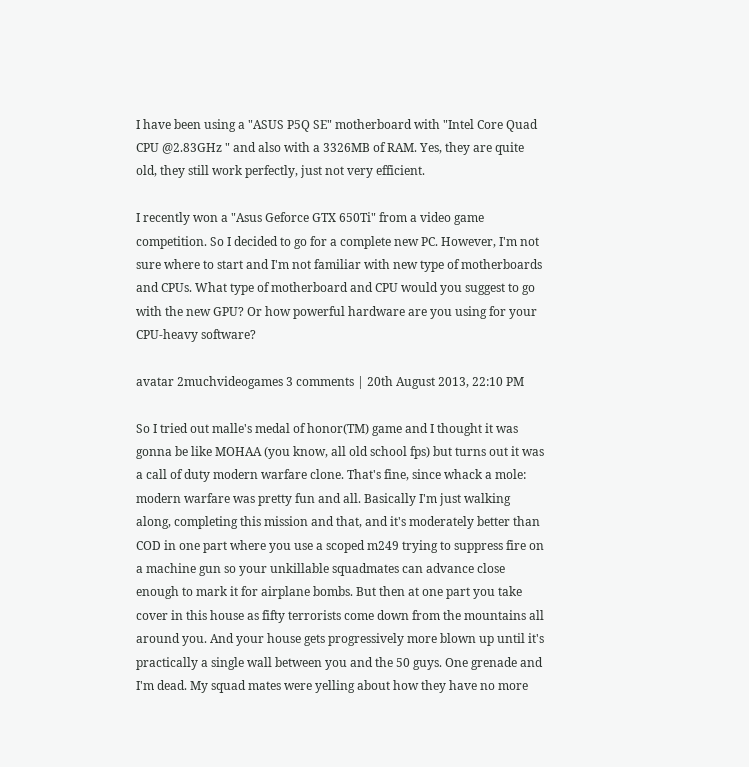I have been using a "ASUS P5Q SE" motherboard with "Intel Core Quad CPU @2.83GHz " and also with a 3326MB of RAM. Yes, they are quite old, they still work perfectly, just not very efficient.

I recently won a "Asus Geforce GTX 650Ti" from a video game competition. So I decided to go for a complete new PC. However, I'm not sure where to start and I'm not familiar with new type of motherboards and CPUs. What type of motherboard and CPU would you suggest to go with the new GPU? Or how powerful hardware are you using for your CPU-heavy software?

avatar 2muchvideogames 3 comments | 20th August 2013, 22:10 PM

So I tried out malle's medal of honor(TM) game and I thought it was gonna be like MOHAA (you know, all old school fps) but turns out it was a call of duty modern warfare clone. That's fine, since whack a mole: modern warfare was pretty fun and all. Basically I'm just walking along, completing this mission and that, and it's moderately better than COD in one part where you use a scoped m249 trying to suppress fire on a machine gun so your unkillable squadmates can advance close enough to mark it for airplane bombs. But then at one part you take cover in this house as fifty terrorists come down from the mountains all around you. And your house gets progressively more blown up until it's practically a single wall between you and the 50 guys. One grenade and I'm dead. My squad mates were yelling about how they have no more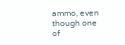ammo, even though one of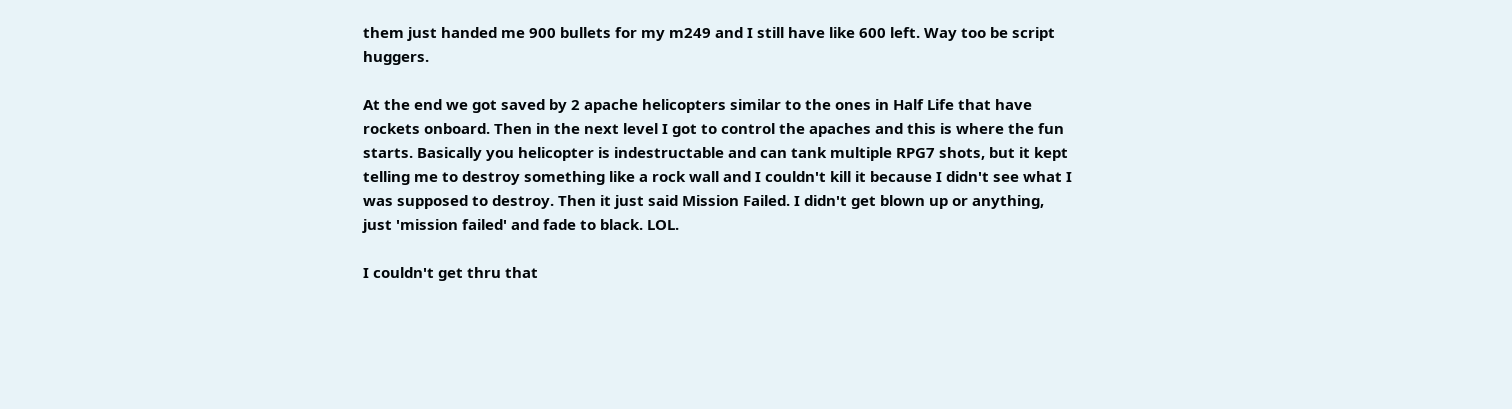them just handed me 900 bullets for my m249 and I still have like 600 left. Way too be script huggers.

At the end we got saved by 2 apache helicopters similar to the ones in Half Life that have rockets onboard. Then in the next level I got to control the apaches and this is where the fun starts. Basically you helicopter is indestructable and can tank multiple RPG7 shots, but it kept telling me to destroy something like a rock wall and I couldn't kill it because I didn't see what I was supposed to destroy. Then it just said Mission Failed. I didn't get blown up or anything, just 'mission failed' and fade to black. LOL.

I couldn't get thru that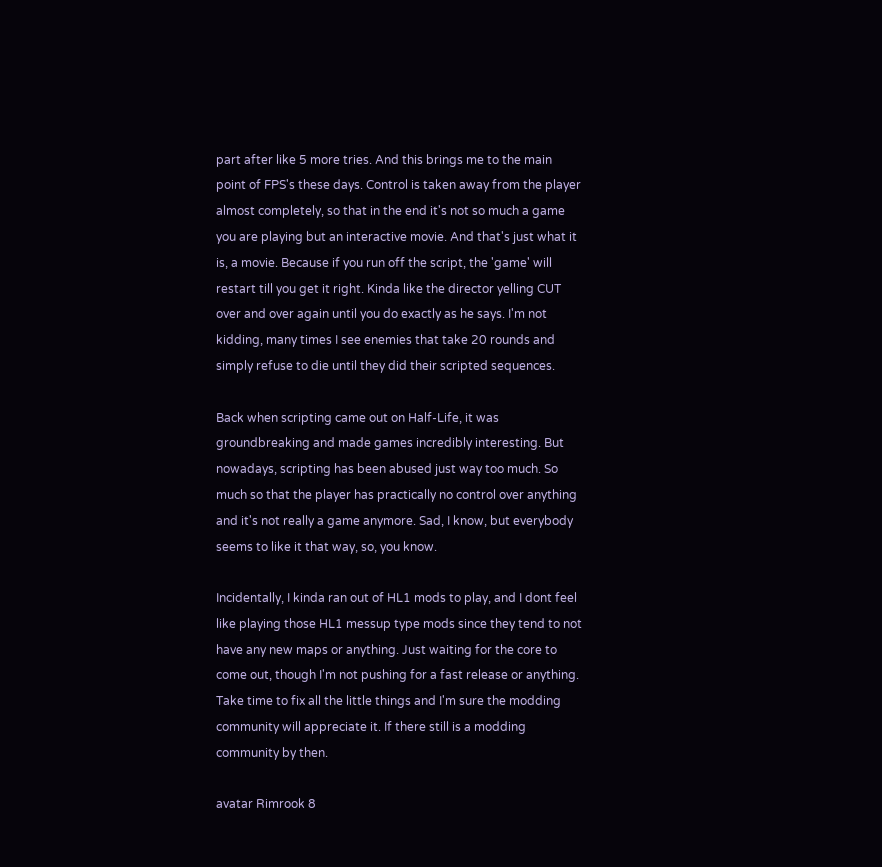part after like 5 more tries. And this brings me to the main point of FPS's these days. Control is taken away from the player almost completely, so that in the end it's not so much a game you are playing but an interactive movie. And that's just what it is, a movie. Because if you run off the script, the 'game' will restart till you get it right. Kinda like the director yelling CUT over and over again until you do exactly as he says. I'm not kidding, many times I see enemies that take 20 rounds and simply refuse to die until they did their scripted sequences.

Back when scripting came out on Half-Life, it was groundbreaking and made games incredibly interesting. But nowadays, scripting has been abused just way too much. So much so that the player has practically no control over anything and it's not really a game anymore. Sad, I know, but everybody seems to like it that way, so, you know.

Incidentally, I kinda ran out of HL1 mods to play, and I dont feel like playing those HL1 messup type mods since they tend to not have any new maps or anything. Just waiting for the core to come out, though I'm not pushing for a fast release or anything. Take time to fix all the little things and I'm sure the modding community will appreciate it. If there still is a modding community by then.

avatar Rimrook 8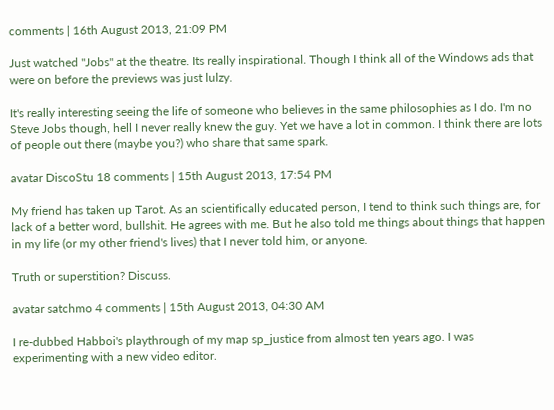comments | 16th August 2013, 21:09 PM

Just watched "Jobs" at the theatre. Its really inspirational. Though I think all of the Windows ads that were on before the previews was just lulzy.

It's really interesting seeing the life of someone who believes in the same philosophies as I do. I'm no Steve Jobs though, hell I never really knew the guy. Yet we have a lot in common. I think there are lots of people out there (maybe you?) who share that same spark.

avatar DiscoStu 18 comments | 15th August 2013, 17:54 PM

My friend has taken up Tarot. As an scientifically educated person, I tend to think such things are, for lack of a better word, bullshit. He agrees with me. But he also told me things about things that happen in my life (or my other friend's lives) that I never told him, or anyone.

Truth or superstition? Discuss.

avatar satchmo 4 comments | 15th August 2013, 04:30 AM

I re-dubbed Habboi's playthrough of my map sp_justice from almost ten years ago. I was experimenting with a new video editor.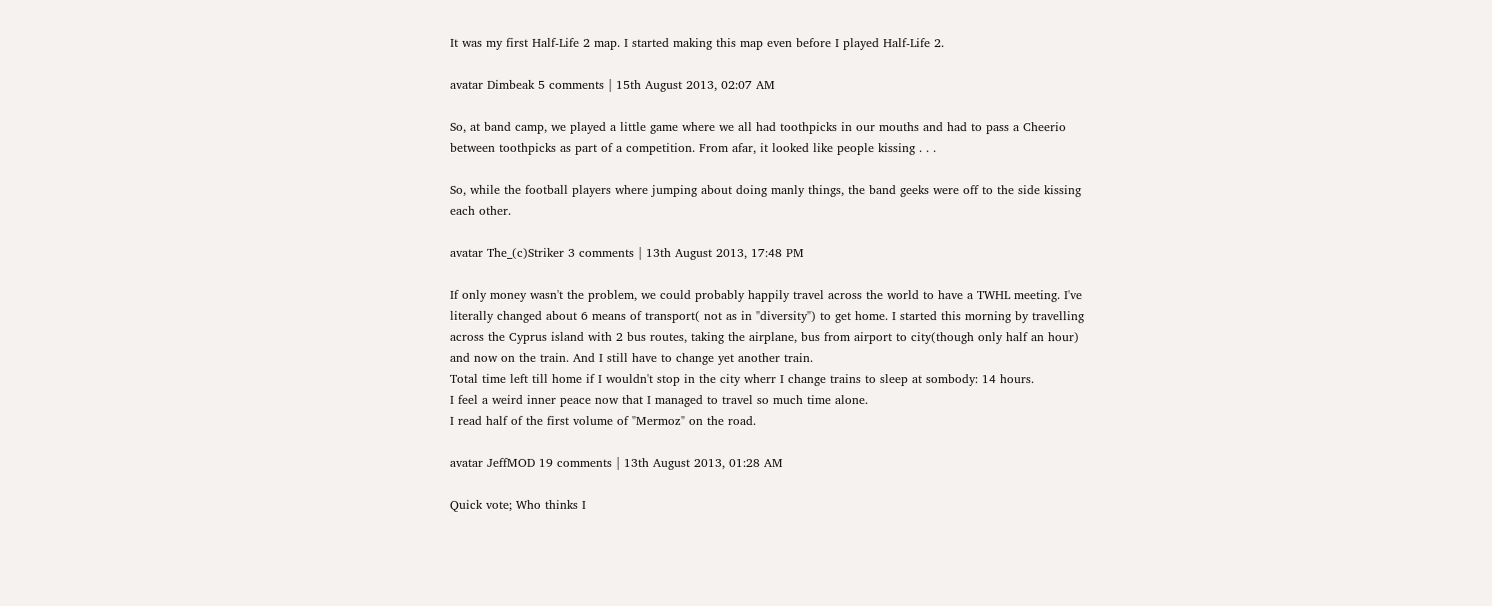It was my first Half-Life 2 map. I started making this map even before I played Half-Life 2.

avatar Dimbeak 5 comments | 15th August 2013, 02:07 AM

So, at band camp, we played a little game where we all had toothpicks in our mouths and had to pass a Cheerio between toothpicks as part of a competition. From afar, it looked like people kissing . . .

So, while the football players where jumping about doing manly things, the band geeks were off to the side kissing each other.

avatar The_(c)Striker 3 comments | 13th August 2013, 17:48 PM

If only money wasn't the problem, we could probably happily travel across the world to have a TWHL meeting. I've literally changed about 6 means of transport( not as in "diversity") to get home. I started this morning by travelling across the Cyprus island with 2 bus routes, taking the airplane, bus from airport to city(though only half an hour) and now on the train. And I still have to change yet another train.
Total time left till home if I wouldn't stop in the city wherr I change trains to sleep at sombody: 14 hours.
I feel a weird inner peace now that I managed to travel so much time alone.
I read half of the first volume of "Mermoz" on the road.

avatar JeffMOD 19 comments | 13th August 2013, 01:28 AM

Quick vote; Who thinks I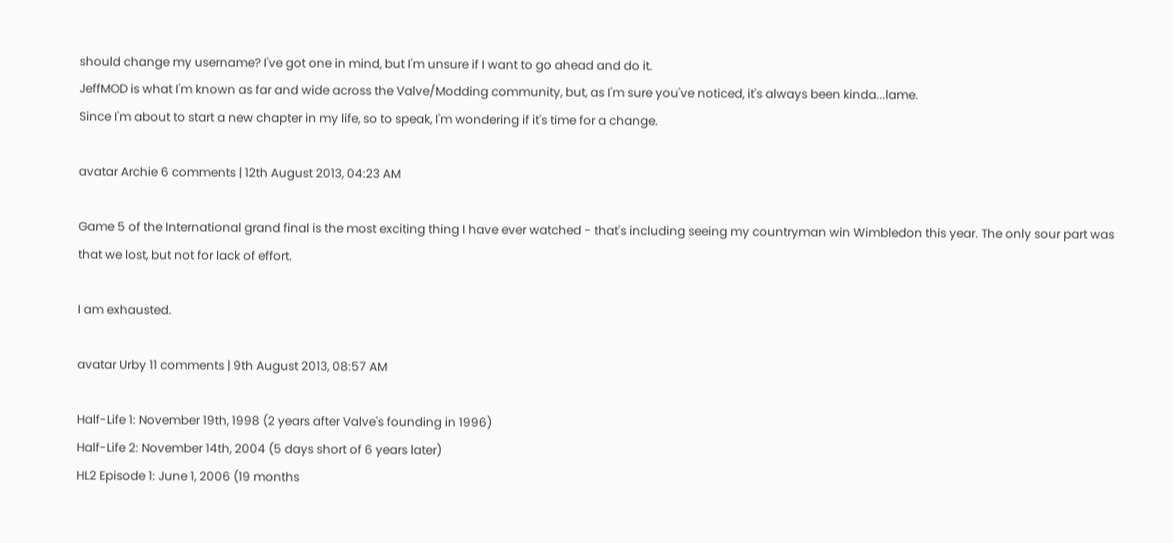should change my username? I've got one in mind, but I'm unsure if I want to go ahead and do it.
JeffMOD is what I'm known as far and wide across the Valve/Modding community, but, as I'm sure you've noticed, it's always been kinda...lame.
Since I'm about to start a new chapter in my life, so to speak, I'm wondering if it's time for a change.

avatar Archie 6 comments | 12th August 2013, 04:23 AM

Game 5 of the International grand final is the most exciting thing I have ever watched - that's including seeing my countryman win Wimbledon this year. The only sour part was that we lost, but not for lack of effort.

I am exhausted.

avatar Urby 11 comments | 9th August 2013, 08:57 AM

Half-Life 1: November 19th, 1998 (2 years after Valve's founding in 1996)
Half-Life 2: November 14th, 2004 (5 days short of 6 years later)
HL2 Episode 1: June 1, 2006 (19 months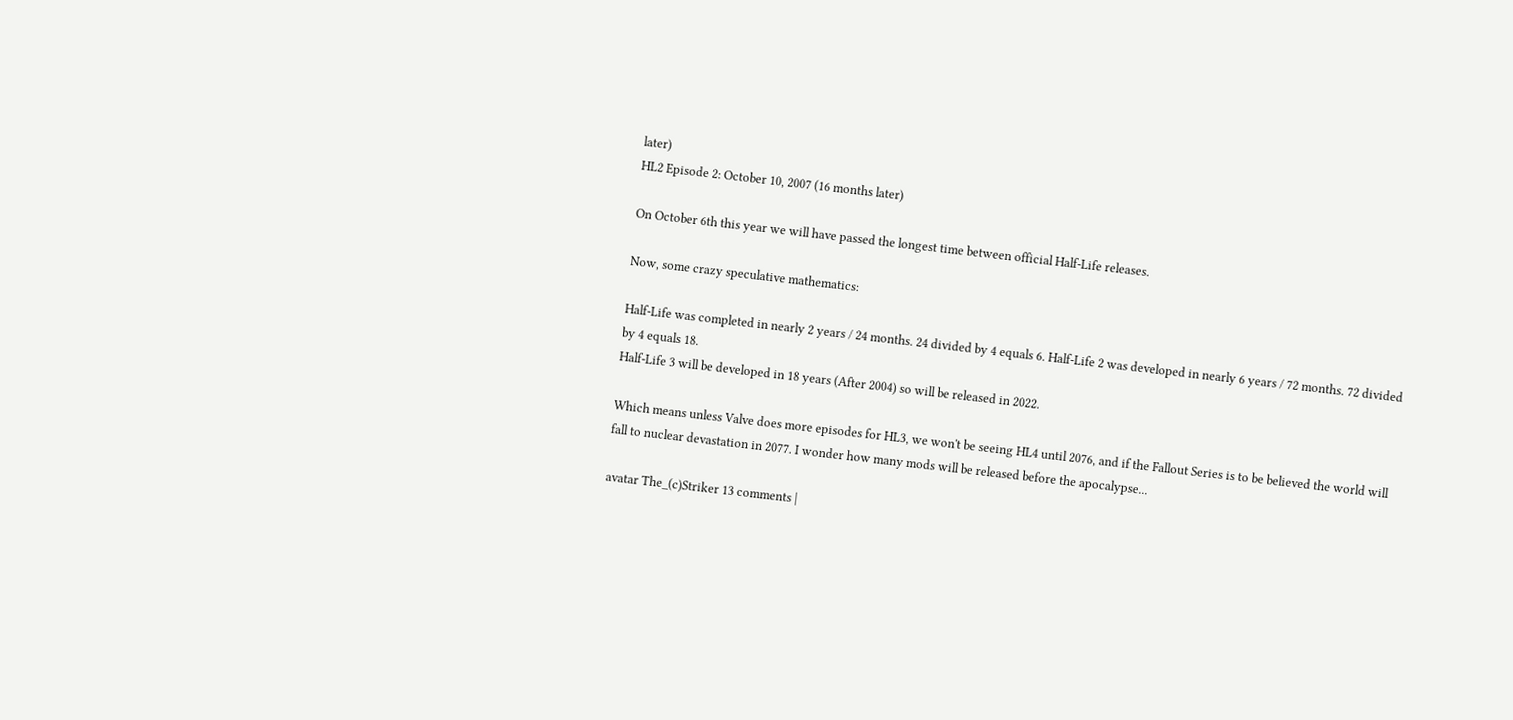later)
HL2 Episode 2: October 10, 2007 (16 months later)

On October 6th this year we will have passed the longest time between official Half-Life releases.

Now, some crazy speculative mathematics:

Half-Life was completed in nearly 2 years / 24 months. 24 divided by 4 equals 6. Half-Life 2 was developed in nearly 6 years / 72 months. 72 divided by 4 equals 18.
Half-Life 3 will be developed in 18 years (After 2004) so will be released in 2022.

Which means unless Valve does more episodes for HL3, we won't be seeing HL4 until 2076, and if the Fallout Series is to be believed the world will fall to nuclear devastation in 2077. I wonder how many mods will be released before the apocalypse...

avatar The_(c)Striker 13 comments |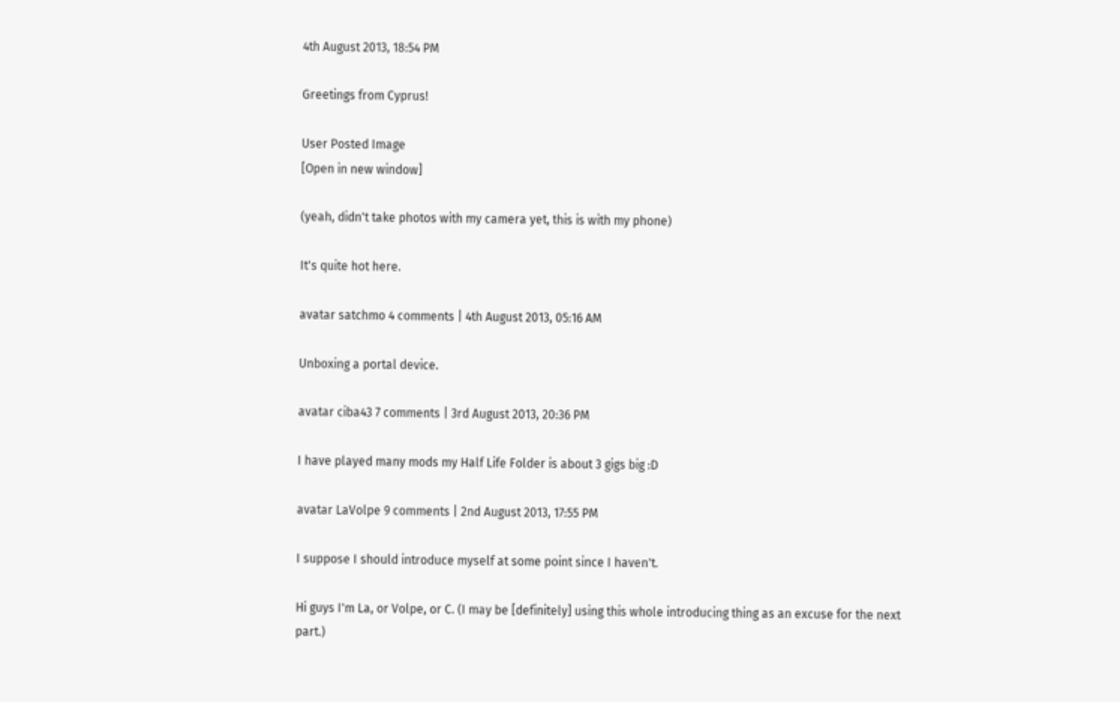4th August 2013, 18:54 PM

Greetings from Cyprus!

User Posted Image
[Open in new window]

(yeah, didn't take photos with my camera yet, this is with my phone)

It's quite hot here.

avatar satchmo 4 comments | 4th August 2013, 05:16 AM

Unboxing a portal device.

avatar ciba43 7 comments | 3rd August 2013, 20:36 PM

I have played many mods my Half Life Folder is about 3 gigs big :D

avatar LaVolpe 9 comments | 2nd August 2013, 17:55 PM

I suppose I should introduce myself at some point since I haven't.

Hi guys I'm La, or Volpe, or C. (I may be [definitely] using this whole introducing thing as an excuse for the next part.)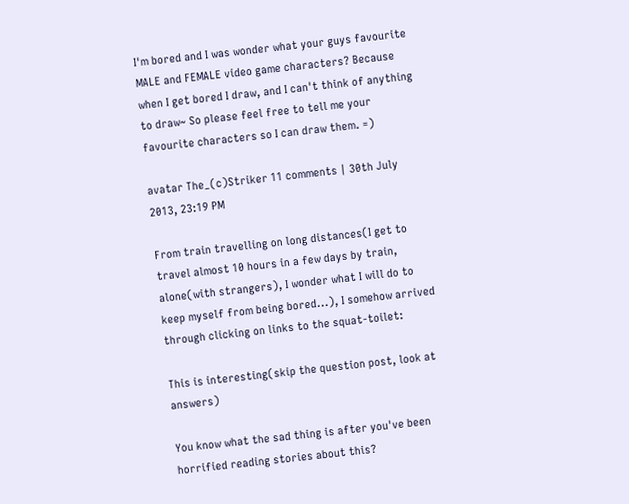I'm bored and I was wonder what your guys favourite MALE and FEMALE video game characters? Because when I get bored I draw, and I can't think of anything to draw~ So please feel free to tell me your favourite characters so I can draw them. =)

avatar The_(c)Striker 11 comments | 30th July 2013, 23:19 PM

From train travelling on long distances(I get to travel almost 10 hours in a few days by train, alone(with strangers), I wonder what I will do to keep myself from being bored...), I somehow arrived through clicking on links to the squat-toilet:

This is interesting(skip the question post, look at answers)

You know what the sad thing is after you've been horrified reading stories about this?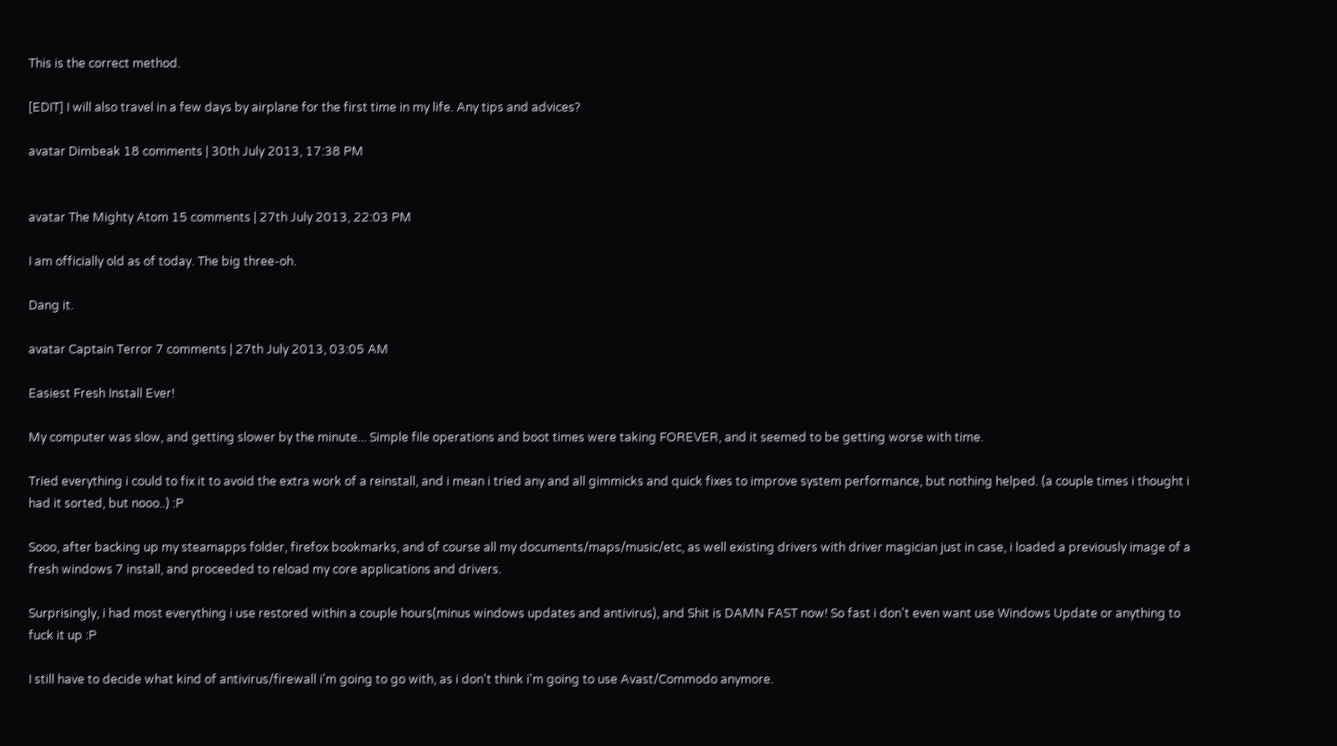This is the correct method.

[EDIT] I will also travel in a few days by airplane for the first time in my life. Any tips and advices?

avatar Dimbeak 18 comments | 30th July 2013, 17:38 PM


avatar The Mighty Atom 15 comments | 27th July 2013, 22:03 PM

I am officially old as of today. The big three-oh.

Dang it.

avatar Captain Terror 7 comments | 27th July 2013, 03:05 AM

Easiest Fresh Install Ever!

My computer was slow, and getting slower by the minute... Simple file operations and boot times were taking FOREVER, and it seemed to be getting worse with time.

Tried everything i could to fix it to avoid the extra work of a reinstall, and i mean i tried any and all gimmicks and quick fixes to improve system performance, but nothing helped. (a couple times i thought i had it sorted, but nooo..) :P

Sooo, after backing up my steamapps folder, firefox bookmarks, and of course all my documents/maps/music/etc, as well existing drivers with driver magician just in case, i loaded a previously image of a fresh windows 7 install, and proceeded to reload my core applications and drivers.

Surprisingly, i had most everything i use restored within a couple hours(minus windows updates and antivirus), and Shit is DAMN FAST now! So fast i don't even want use Windows Update or anything to fuck it up :P

I still have to decide what kind of antivirus/firewall i'm going to go with, as i don't think i'm going to use Avast/Commodo anymore.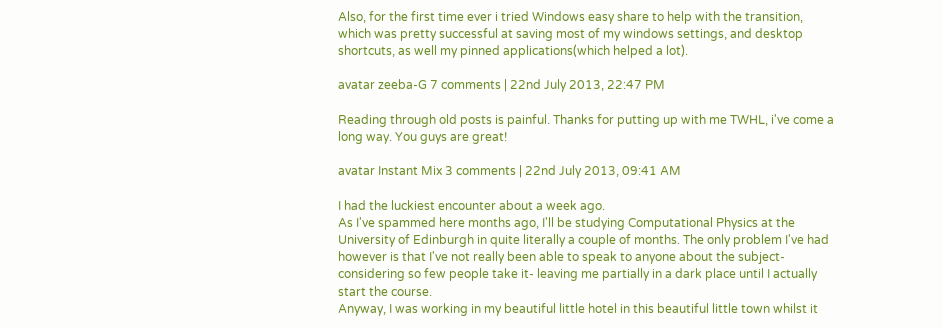Also, for the first time ever i tried Windows easy share to help with the transition, which was pretty successful at saving most of my windows settings, and desktop shortcuts, as well my pinned applications(which helped a lot).

avatar zeeba-G 7 comments | 22nd July 2013, 22:47 PM

Reading through old posts is painful. Thanks for putting up with me TWHL, i've come a long way. You guys are great!

avatar Instant Mix 3 comments | 22nd July 2013, 09:41 AM

I had the luckiest encounter about a week ago.
As I've spammed here months ago, I'll be studying Computational Physics at the University of Edinburgh in quite literally a couple of months. The only problem I've had however is that I've not really been able to speak to anyone about the subject- considering so few people take it- leaving me partially in a dark place until I actually start the course.
Anyway, I was working in my beautiful little hotel in this beautiful little town whilst it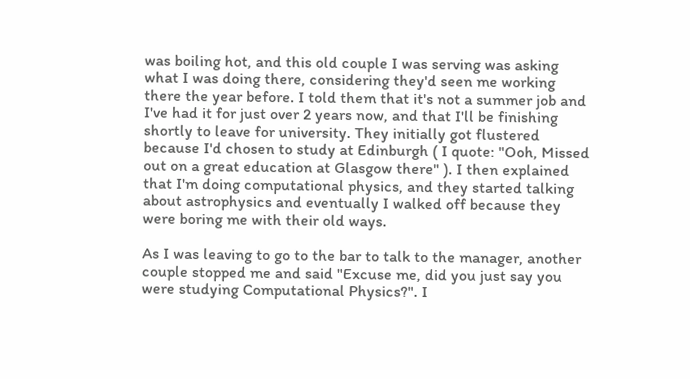was boiling hot, and this old couple I was serving was asking what I was doing there, considering they'd seen me working there the year before. I told them that it's not a summer job and I've had it for just over 2 years now, and that I'll be finishing shortly to leave for university. They initially got flustered because I'd chosen to study at Edinburgh ( I quote: "Ooh, Missed out on a great education at Glasgow there" ). I then explained that I'm doing computational physics, and they started talking about astrophysics and eventually I walked off because they were boring me with their old ways.

As I was leaving to go to the bar to talk to the manager, another couple stopped me and said "Excuse me, did you just say you were studying Computational Physics?". I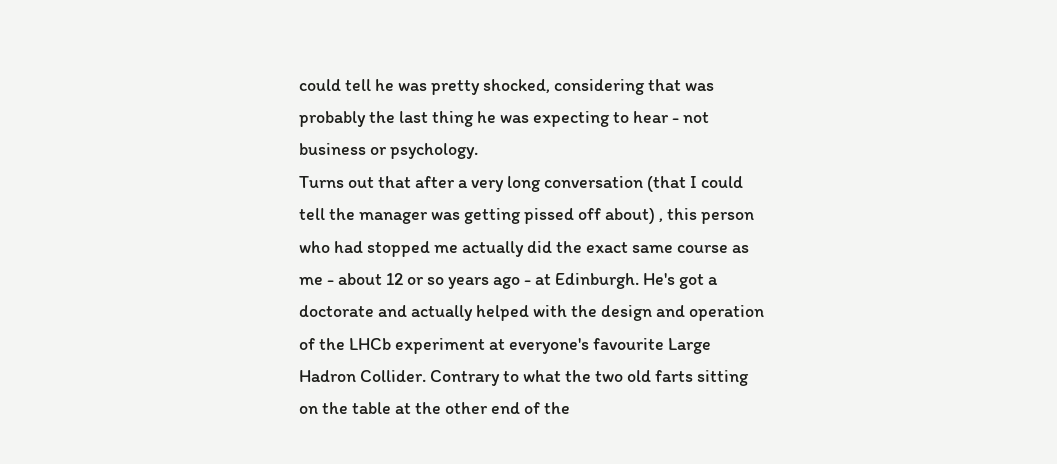could tell he was pretty shocked, considering that was probably the last thing he was expecting to hear - not business or psychology.
Turns out that after a very long conversation (that I could tell the manager was getting pissed off about) , this person who had stopped me actually did the exact same course as me - about 12 or so years ago - at Edinburgh. He's got a doctorate and actually helped with the design and operation of the LHCb experiment at everyone's favourite Large Hadron Collider. Contrary to what the two old farts sitting on the table at the other end of the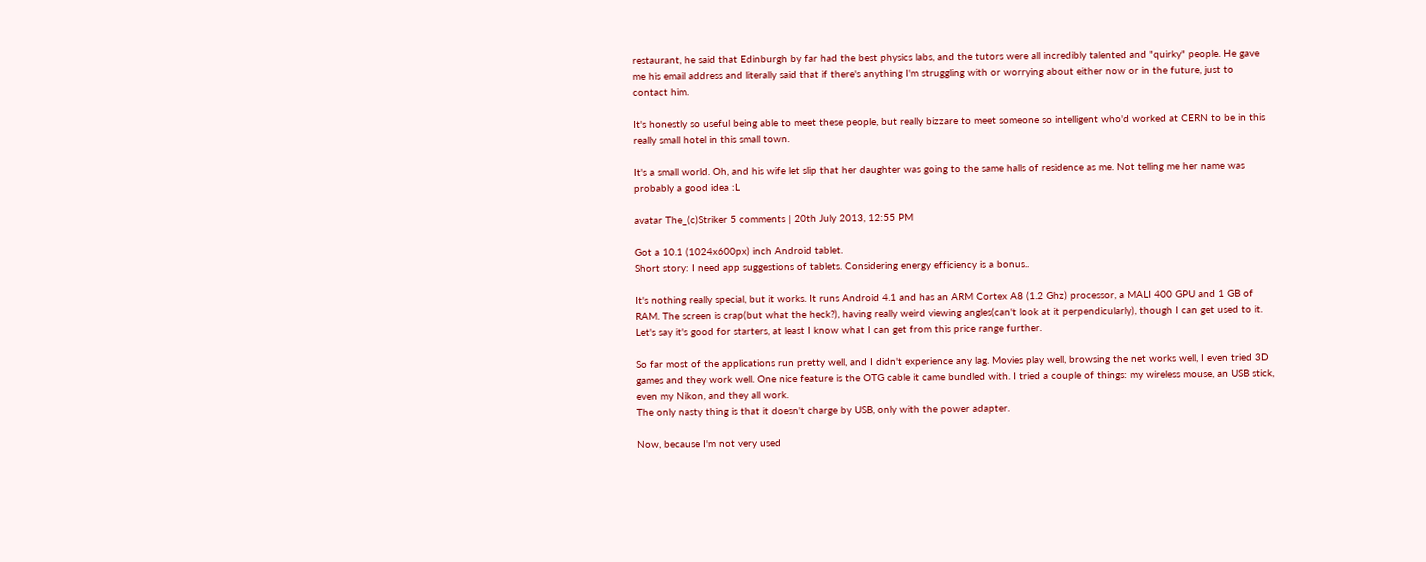restaurant, he said that Edinburgh by far had the best physics labs, and the tutors were all incredibly talented and "quirky" people. He gave me his email address and literally said that if there's anything I'm struggling with or worrying about either now or in the future, just to contact him.

It's honestly so useful being able to meet these people, but really bizzare to meet someone so intelligent who'd worked at CERN to be in this really small hotel in this small town.

It's a small world. Oh, and his wife let slip that her daughter was going to the same halls of residence as me. Not telling me her name was probably a good idea :L

avatar The_(c)Striker 5 comments | 20th July 2013, 12:55 PM

Got a 10.1 (1024x600px) inch Android tablet.
Short story: I need app suggestions of tablets. Considering energy efficiency is a bonus..

It's nothing really special, but it works. It runs Android 4.1 and has an ARM Cortex A8 (1.2 Ghz) processor, a MALI 400 GPU and 1 GB of RAM. The screen is crap(but what the heck?), having really weird viewing angles(can't look at it perpendicularly), though I can get used to it. Let's say it's good for starters, at least I know what I can get from this price range further.

So far most of the applications run pretty well, and I didn't experience any lag. Movies play well, browsing the net works well, I even tried 3D games and they work well. One nice feature is the OTG cable it came bundled with. I tried a couple of things: my wireless mouse, an USB stick, even my Nikon, and they all work.
The only nasty thing is that it doesn't charge by USB, only with the power adapter.

Now, because I'm not very used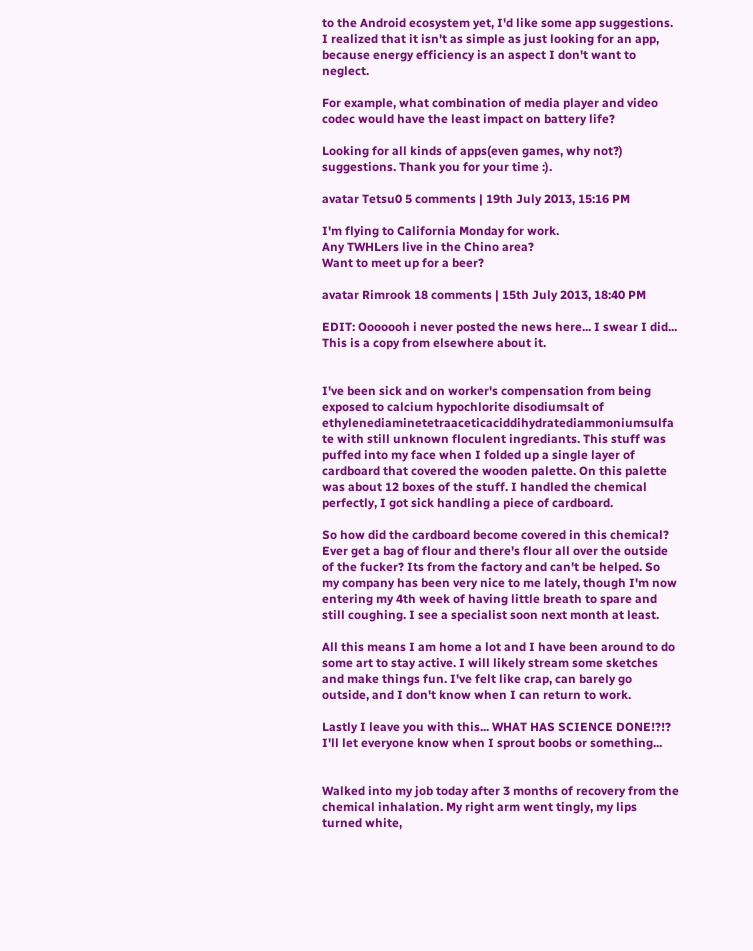to the Android ecosystem yet, I'd like some app suggestions. I realized that it isn't as simple as just looking for an app, because energy efficiency is an aspect I don't want to neglect.

For example, what combination of media player and video codec would have the least impact on battery life?

Looking for all kinds of apps(even games, why not?) suggestions. Thank you for your time :).

avatar Tetsu0 5 comments | 19th July 2013, 15:16 PM

I'm flying to California Monday for work.
Any TWHLers live in the Chino area?
Want to meet up for a beer?

avatar Rimrook 18 comments | 15th July 2013, 18:40 PM

EDIT: Ooooooh i never posted the news here... I swear I did...
This is a copy from elsewhere about it.


I've been sick and on worker's compensation from being exposed to calcium hypochlorite disodiumsalt of ethylenediaminetetraaceticaciddihydratediammoniumsulfa
te with still unknown floculent ingrediants. This stuff was puffed into my face when I folded up a single layer of cardboard that covered the wooden palette. On this palette was about 12 boxes of the stuff. I handled the chemical perfectly, I got sick handling a piece of cardboard.

So how did the cardboard become covered in this chemical? Ever get a bag of flour and there's flour all over the outside of the fucker? Its from the factory and can't be helped. So my company has been very nice to me lately, though I'm now entering my 4th week of having little breath to spare and still coughing. I see a specialist soon next month at least.

All this means I am home a lot and I have been around to do some art to stay active. I will likely stream some sketches and make things fun. I've felt like crap, can barely go outside, and I don't know when I can return to work.

Lastly I leave you with this... WHAT HAS SCIENCE DONE!?!? I'll let everyone know when I sprout boobs or something...


Walked into my job today after 3 months of recovery from the chemical inhalation. My right arm went tingly, my lips turned white,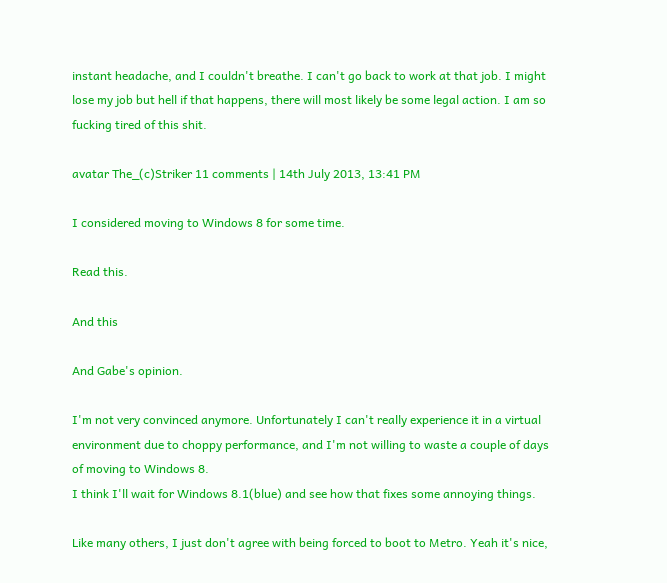instant headache, and I couldn't breathe. I can't go back to work at that job. I might lose my job but hell if that happens, there will most likely be some legal action. I am so fucking tired of this shit.

avatar The_(c)Striker 11 comments | 14th July 2013, 13:41 PM

I considered moving to Windows 8 for some time.

Read this.

And this

And Gabe's opinion.

I'm not very convinced anymore. Unfortunately I can't really experience it in a virtual environment due to choppy performance, and I'm not willing to waste a couple of days of moving to Windows 8.
I think I'll wait for Windows 8.1(blue) and see how that fixes some annoying things.

Like many others, I just don't agree with being forced to boot to Metro. Yeah it's nice,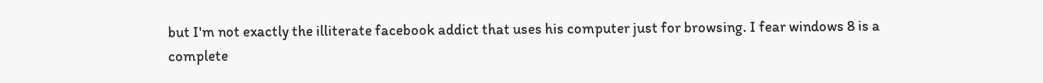but I'm not exactly the illiterate facebook addict that uses his computer just for browsing. I fear windows 8 is a complete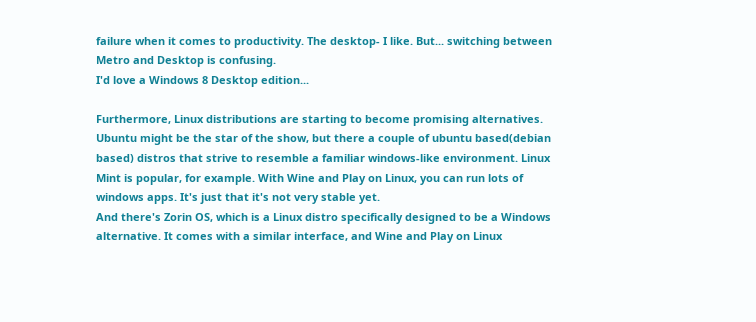failure when it comes to productivity. The desktop- I like. But... switching between Metro and Desktop is confusing.
I'd love a Windows 8 Desktop edition...

Furthermore, Linux distributions are starting to become promising alternatives. Ubuntu might be the star of the show, but there a couple of ubuntu based(debian based) distros that strive to resemble a familiar windows-like environment. Linux Mint is popular, for example. With Wine and Play on Linux, you can run lots of windows apps. It's just that it's not very stable yet.
And there's Zorin OS, which is a Linux distro specifically designed to be a Windows alternative. It comes with a similar interface, and Wine and Play on Linux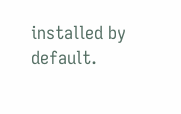installed by default.